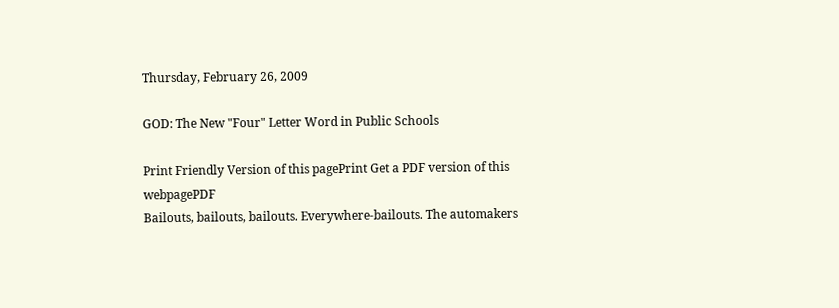Thursday, February 26, 2009

GOD: The New "Four" Letter Word in Public Schools

Print Friendly Version of this pagePrint Get a PDF version of this webpagePDF
Bailouts, bailouts, bailouts. Everywhere-bailouts. The automakers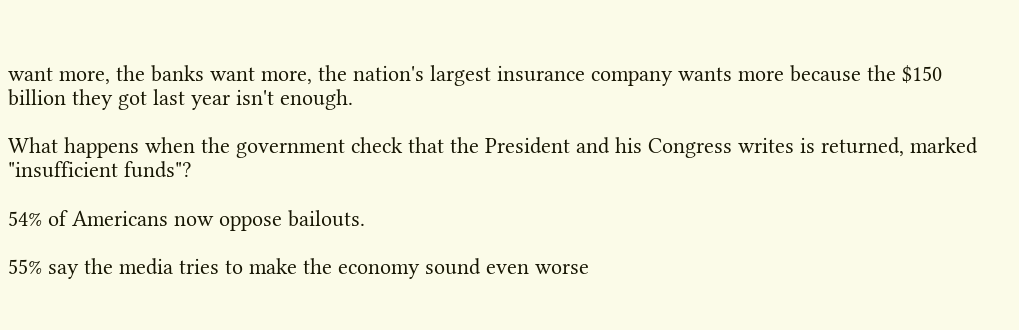want more, the banks want more, the nation's largest insurance company wants more because the $150 billion they got last year isn't enough.

What happens when the government check that the President and his Congress writes is returned, marked "insufficient funds"?

54% of Americans now oppose bailouts.

55% say the media tries to make the economy sound even worse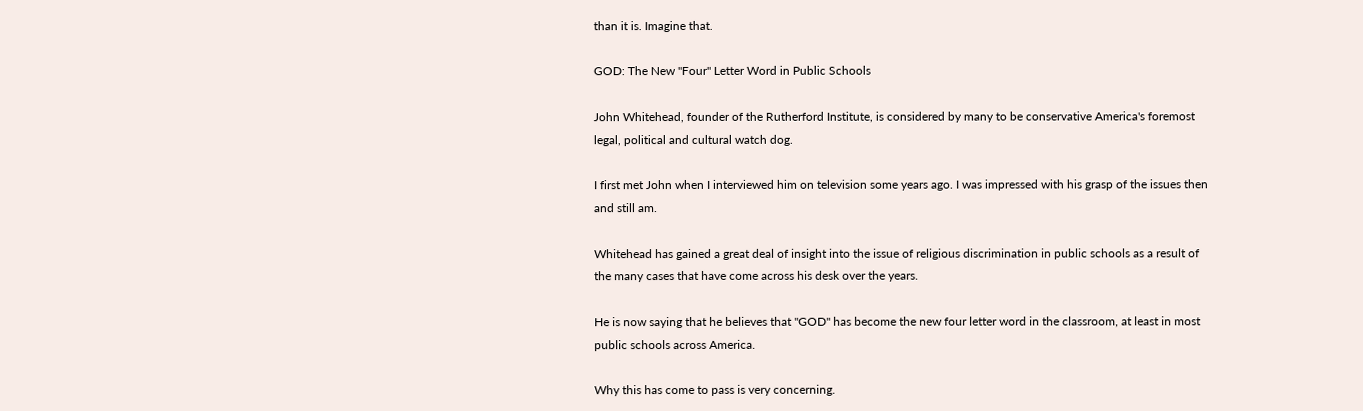than it is. Imagine that.

GOD: The New "Four" Letter Word in Public Schools

John Whitehead, founder of the Rutherford Institute, is considered by many to be conservative America's foremost legal, political and cultural watch dog.

I first met John when I interviewed him on television some years ago. I was impressed with his grasp of the issues then and still am.

Whitehead has gained a great deal of insight into the issue of religious discrimination in public schools as a result of the many cases that have come across his desk over the years.

He is now saying that he believes that "GOD" has become the new four letter word in the classroom, at least in most public schools across America.

Why this has come to pass is very concerning.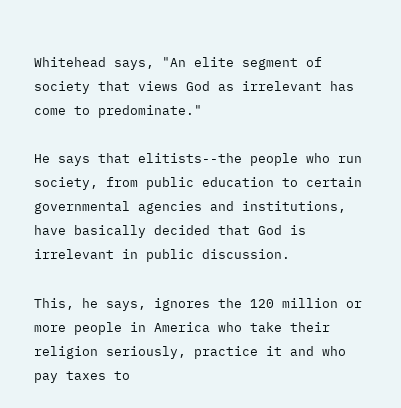Whitehead says, "An elite segment of society that views God as irrelevant has come to predominate."

He says that elitists--the people who run society, from public education to certain governmental agencies and institutions, have basically decided that God is irrelevant in public discussion.

This, he says, ignores the 120 million or more people in America who take their religion seriously, practice it and who pay taxes to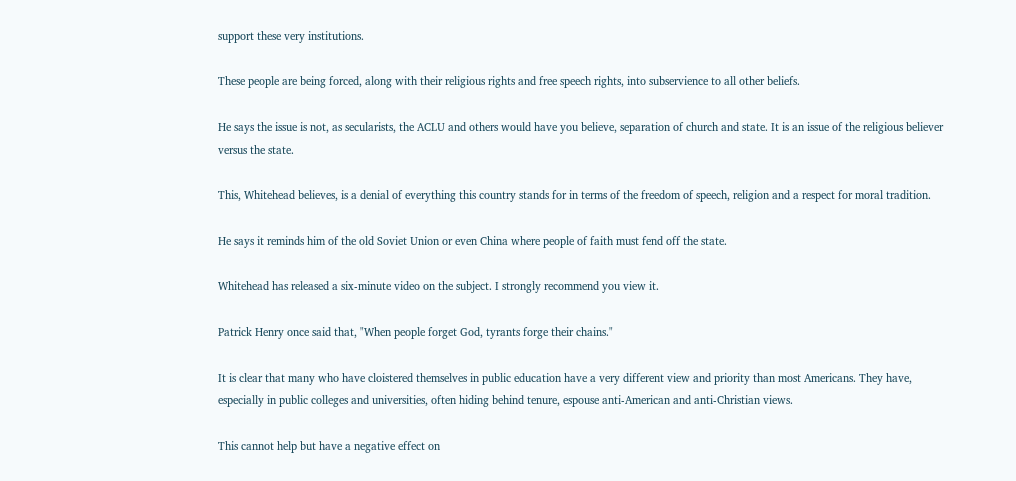support these very institutions.

These people are being forced, along with their religious rights and free speech rights, into subservience to all other beliefs.

He says the issue is not, as secularists, the ACLU and others would have you believe, separation of church and state. It is an issue of the religious believer versus the state.

This, Whitehead believes, is a denial of everything this country stands for in terms of the freedom of speech, religion and a respect for moral tradition.

He says it reminds him of the old Soviet Union or even China where people of faith must fend off the state.

Whitehead has released a six-minute video on the subject. I strongly recommend you view it.

Patrick Henry once said that, "When people forget God, tyrants forge their chains."

It is clear that many who have cloistered themselves in public education have a very different view and priority than most Americans. They have, especially in public colleges and universities, often hiding behind tenure, espouse anti-American and anti-Christian views.

This cannot help but have a negative effect on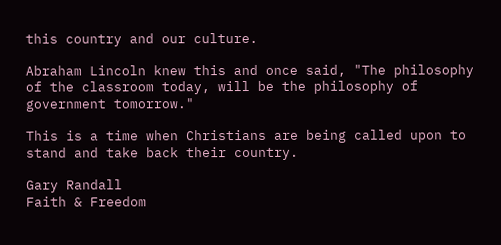this country and our culture.

Abraham Lincoln knew this and once said, "The philosophy of the classroom today, will be the philosophy of government tomorrow."

This is a time when Christians are being called upon to stand and take back their country.

Gary Randall
Faith & Freedom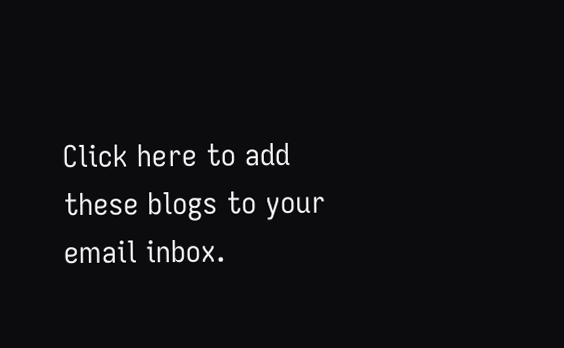Click here to add these blogs to your email inbox.